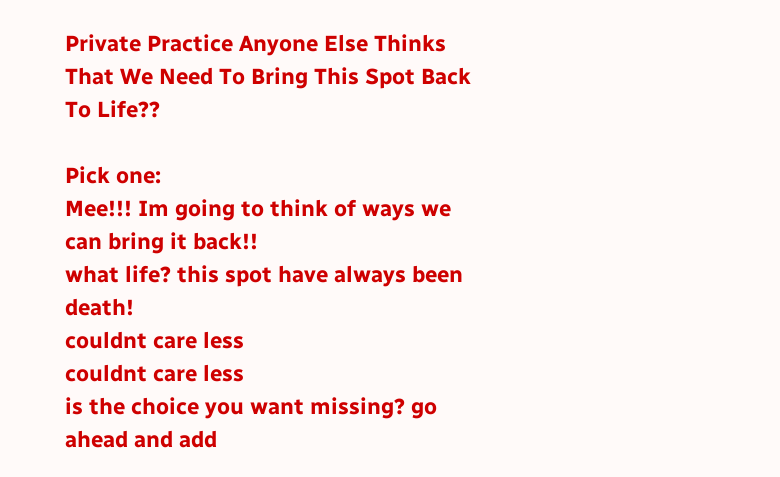Private Practice Anyone Else Thinks That We Need To Bring This Spot Back To Life??

Pick one:
Mee!!! Im going to think of ways we can bring it back!!
what life? this spot have always been death!
couldnt care less
couldnt care less
is the choice you want missing? go ahead and add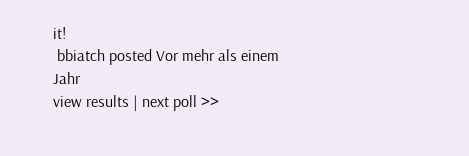it!
 bbiatch posted Vor mehr als einem Jahr
view results | next poll >>